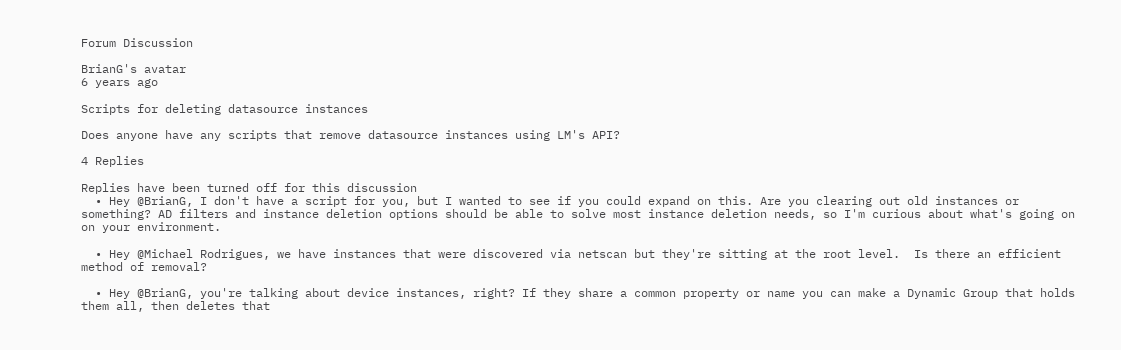Forum Discussion

BrianG's avatar
6 years ago

Scripts for deleting datasource instances

Does anyone have any scripts that remove datasource instances using LM's API?

4 Replies

Replies have been turned off for this discussion
  • Hey @BrianG, I don't have a script for you, but I wanted to see if you could expand on this. Are you clearing out old instances or something? AD filters and instance deletion options should be able to solve most instance deletion needs, so I'm curious about what's going on on your environment.

  • Hey @Michael Rodrigues, we have instances that were discovered via netscan but they're sitting at the root level.  Is there an efficient method of removal?

  • Hey @BrianG, you're talking about device instances, right? If they share a common property or name you can make a Dynamic Group that holds them all, then deletes that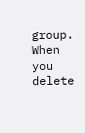group. When you delete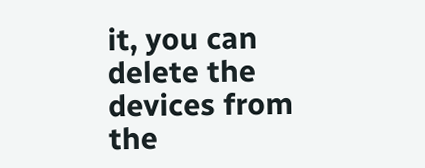it, you can delete the devices from the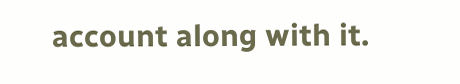account along with it.